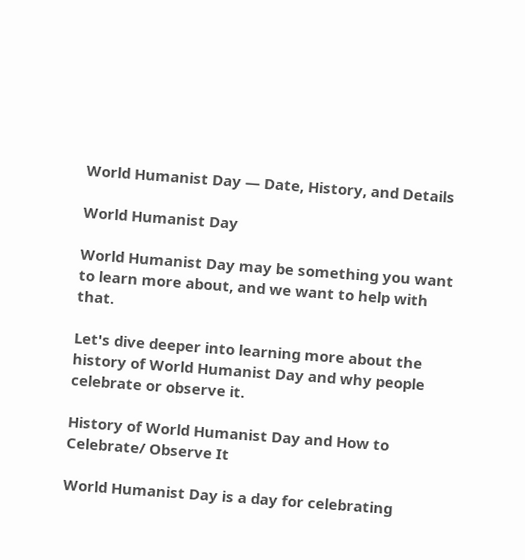World Humanist Day ― Date, History, and Details

World Humanist Day

World Humanist Day may be something you want to learn more about, and we want to help with that.

Let's dive deeper into learning more about the history of World Humanist Day and why people celebrate or observe it.

History of World Humanist Day and How to Celebrate/ Observe It

World Humanist Day is a day for celebrating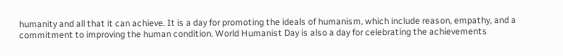humanity and all that it can achieve. It is a day for promoting the ideals of humanism, which include reason, empathy, and a commitment to improving the human condition. World Humanist Day is also a day for celebrating the achievements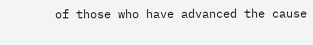of those who have advanced the cause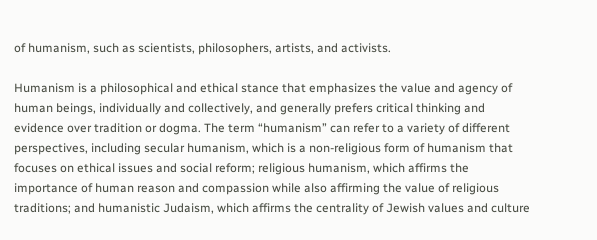of humanism, such as scientists, philosophers, artists, and activists.

Humanism is a philosophical and ethical stance that emphasizes the value and agency of human beings, individually and collectively, and generally prefers critical thinking and evidence over tradition or dogma. The term “humanism” can refer to a variety of different perspectives, including secular humanism, which is a non-religious form of humanism that focuses on ethical issues and social reform; religious humanism, which affirms the importance of human reason and compassion while also affirming the value of religious traditions; and humanistic Judaism, which affirms the centrality of Jewish values and culture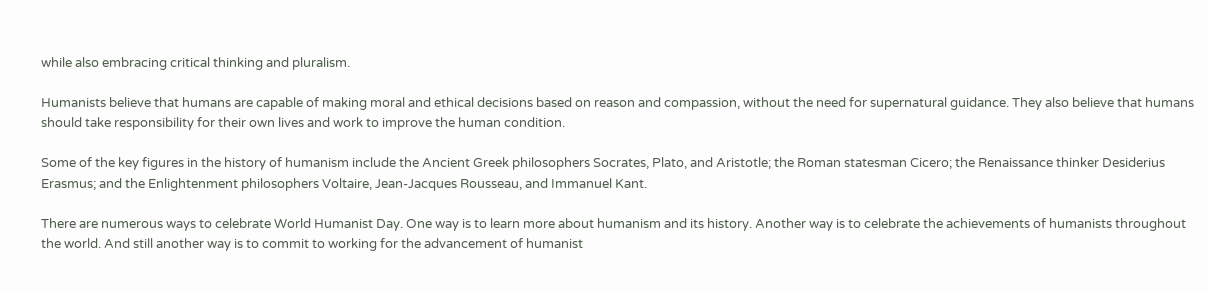while also embracing critical thinking and pluralism.

Humanists believe that humans are capable of making moral and ethical decisions based on reason and compassion, without the need for supernatural guidance. They also believe that humans should take responsibility for their own lives and work to improve the human condition.

Some of the key figures in the history of humanism include the Ancient Greek philosophers Socrates, Plato, and Aristotle; the Roman statesman Cicero; the Renaissance thinker Desiderius Erasmus; and the Enlightenment philosophers Voltaire, Jean-Jacques Rousseau, and Immanuel Kant.

There are numerous ways to celebrate World Humanist Day. One way is to learn more about humanism and its history. Another way is to celebrate the achievements of humanists throughout the world. And still another way is to commit to working for the advancement of humanist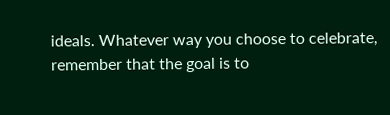ideals. Whatever way you choose to celebrate, remember that the goal is to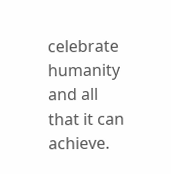celebrate humanity and all that it can achieve.